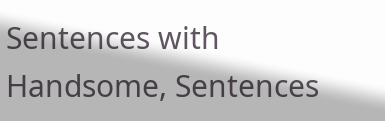Sentences with Handsome, Sentences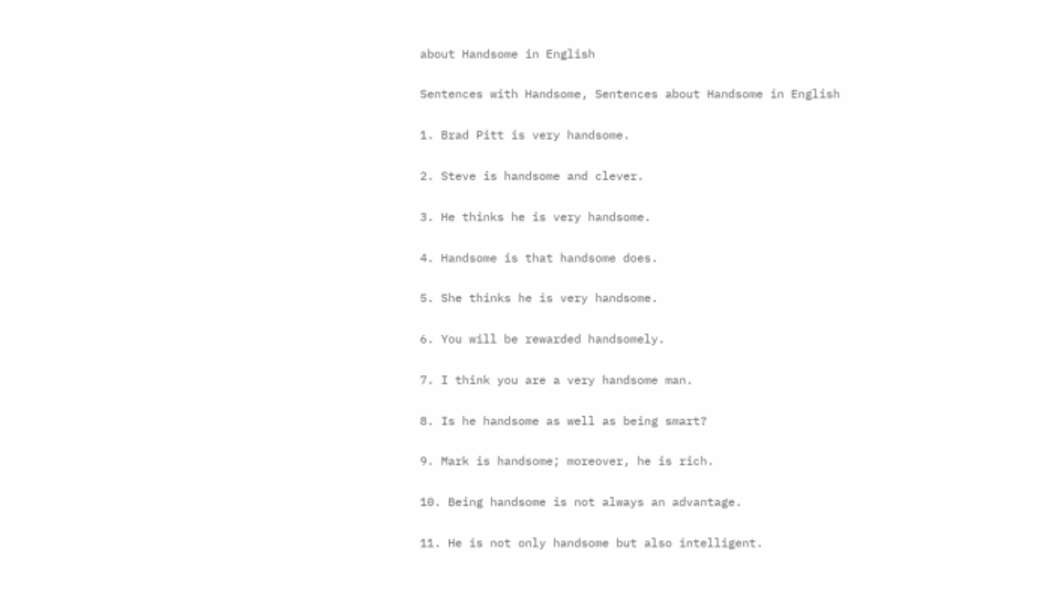about Handsome in English

Sentences with Handsome, Sentences about Handsome in English

1. Brad Pitt is very handsome.

2. Steve is handsome and clever.

3. He thinks he is very handsome.

4. Handsome is that handsome does.

5. She thinks he is very handsome.

6. You will be rewarded handsomely.

7. I think you are a very handsome man.

8. Is he handsome as well as being smart?

9. Mark is handsome; moreover, he is rich.

10. Being handsome is not always an advantage.

11. He is not only handsome but also intelligent.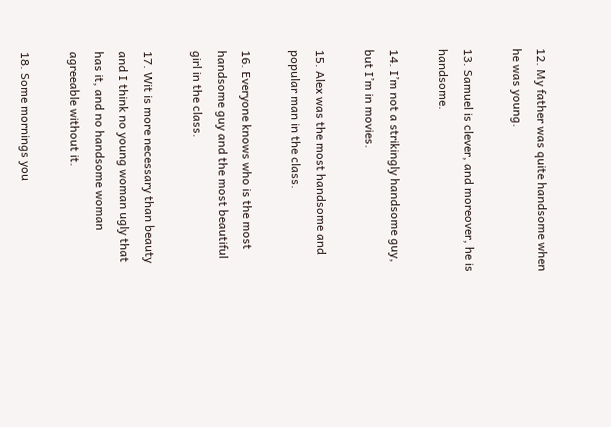12. My father was quite handsome when he was young.

13. Samuel is clever, and moreover, he is handsome.

14. I’m not a strikingly handsome guy, but I’m in movies.

15. Alex was the most handsome and popular man in the class.

16. Everyone knows who is the most handsome guy and the most beautiful girl in the class.

17. Wit is more necessary than beauty and I think no young woman ugly that has it, and no handsome woman agreeable without it.

18. Some mornings you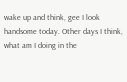wake up and think, gee I look handsome today. Other days I think, what am I doing in the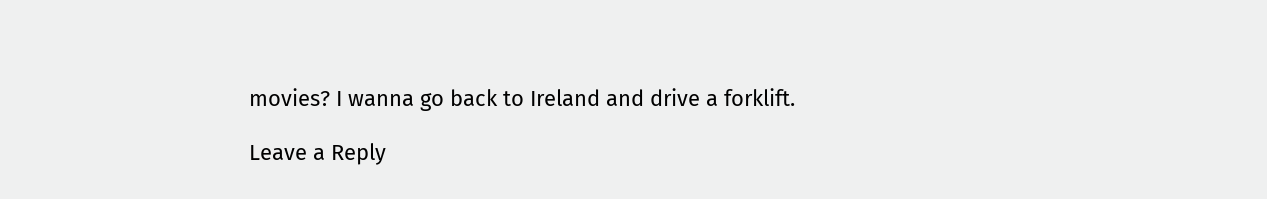movies? I wanna go back to Ireland and drive a forklift.

Leave a Reply